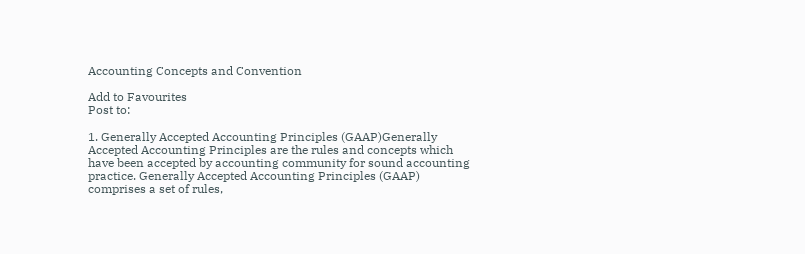Accounting Concepts and Convention

Add to Favourites
Post to:

1. Generally Accepted Accounting Principles (GAAP)Generally Accepted Accounting Principles are the rules and concepts which have been accepted by accounting community for sound accounting practice. Generally Accepted Accounting Principles (GAAP) comprises a set of rules,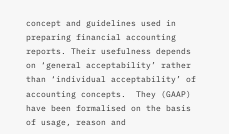concept and guidelines used in preparing financial accounting reports. Their usefulness depends on ‘general acceptability’ rather than ‘individual acceptability’ of accounting concepts.  They (GAAP) have been formalised on the basis of usage, reason and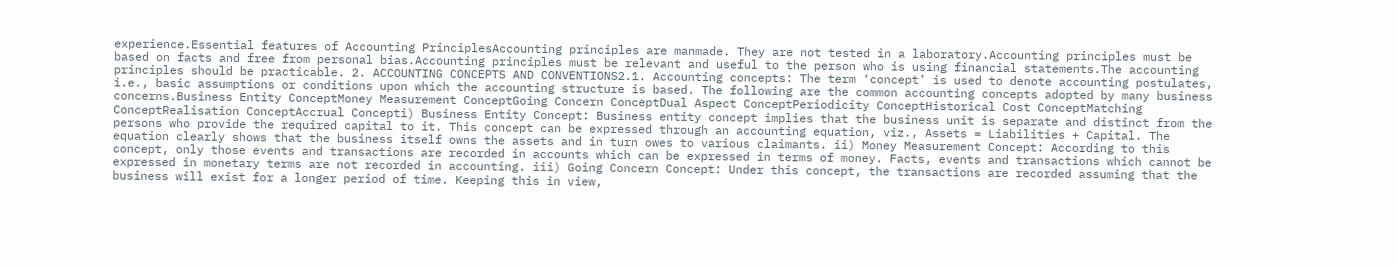experience.Essential features of Accounting PrinciplesAccounting principles are manmade. They are not tested in a laboratory.Accounting principles must be based on facts and free from personal bias.Accounting principles must be relevant and useful to the person who is using financial statements.The accounting principles should be practicable. 2. ACCOUNTING CONCEPTS AND CONVENTIONS2.1. Accounting concepts: The term ‘concept’ is used to denote accounting postulates, i.e., basic assumptions or conditions upon which the accounting structure is based. The following are the common accounting concepts adopted by many business concerns.Business Entity ConceptMoney Measurement ConceptGoing Concern ConceptDual Aspect ConceptPeriodicity ConceptHistorical Cost ConceptMatching ConceptRealisation ConceptAccrual Concepti) Business Entity Concept: Business entity concept implies that the business unit is separate and distinct from the persons who provide the required capital to it. This concept can be expressed through an accounting equation, viz., Assets = Liabilities + Capital. The equation clearly shows that the business itself owns the assets and in turn owes to various claimants. ii) Money Measurement Concept: According to this concept, only those events and transactions are recorded in accounts which can be expressed in terms of money. Facts, events and transactions which cannot be expressed in monetary terms are not recorded in accounting. iii) Going Concern Concept: Under this concept, the transactions are recorded assuming that the business will exist for a longer period of time. Keeping this in view,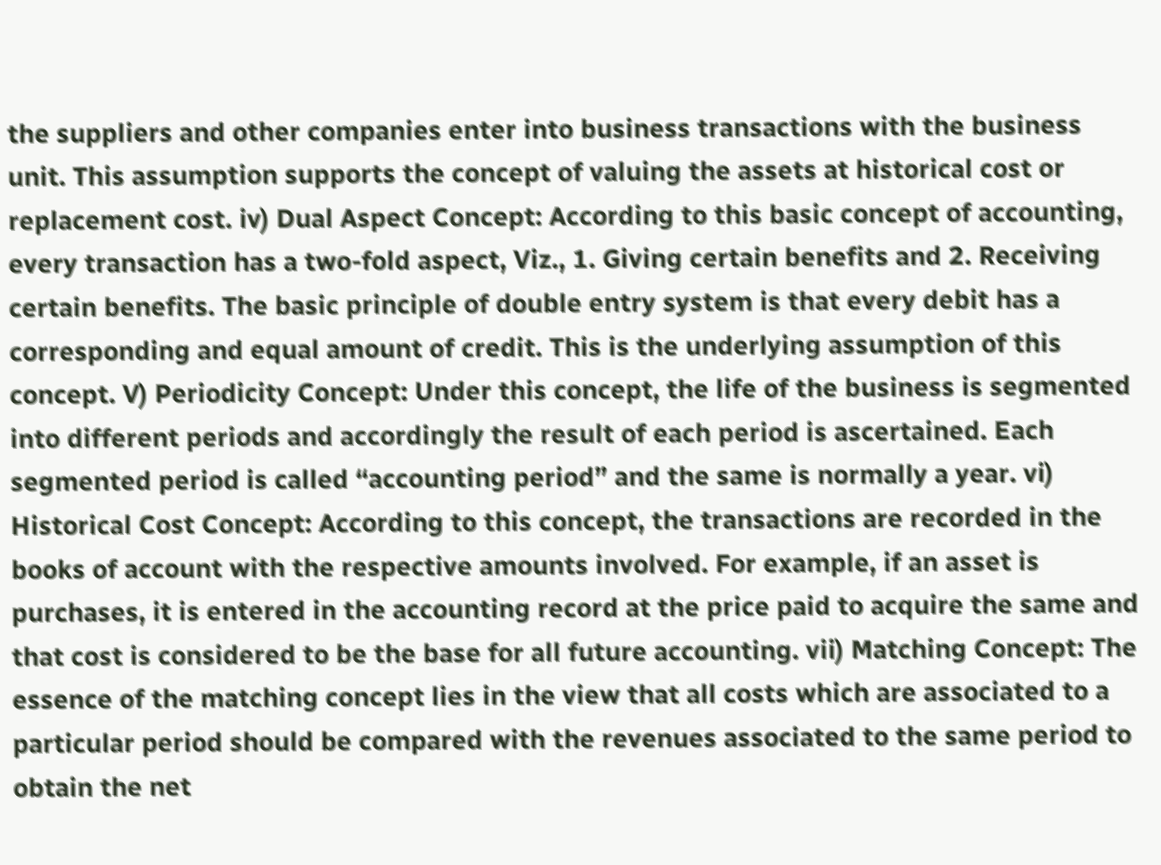the suppliers and other companies enter into business transactions with the business unit. This assumption supports the concept of valuing the assets at historical cost or replacement cost. iv) Dual Aspect Concept: According to this basic concept of accounting, every transaction has a two-fold aspect, Viz., 1. Giving certain benefits and 2. Receiving certain benefits. The basic principle of double entry system is that every debit has a corresponding and equal amount of credit. This is the underlying assumption of this concept. V) Periodicity Concept: Under this concept, the life of the business is segmented into different periods and accordingly the result of each period is ascertained. Each segmented period is called “accounting period” and the same is normally a year. vi) Historical Cost Concept: According to this concept, the transactions are recorded in the books of account with the respective amounts involved. For example, if an asset is purchases, it is entered in the accounting record at the price paid to acquire the same and that cost is considered to be the base for all future accounting. vii) Matching Concept: The essence of the matching concept lies in the view that all costs which are associated to a particular period should be compared with the revenues associated to the same period to obtain the net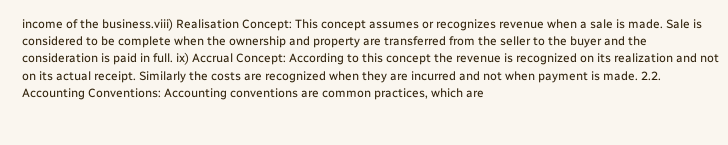income of the business.viii) Realisation Concept: This concept assumes or recognizes revenue when a sale is made. Sale is considered to be complete when the ownership and property are transferred from the seller to the buyer and the consideration is paid in full. ix) Accrual Concept: According to this concept the revenue is recognized on its realization and not on its actual receipt. Similarly the costs are recognized when they are incurred and not when payment is made. 2.2. Accounting Conventions: Accounting conventions are common practices, which are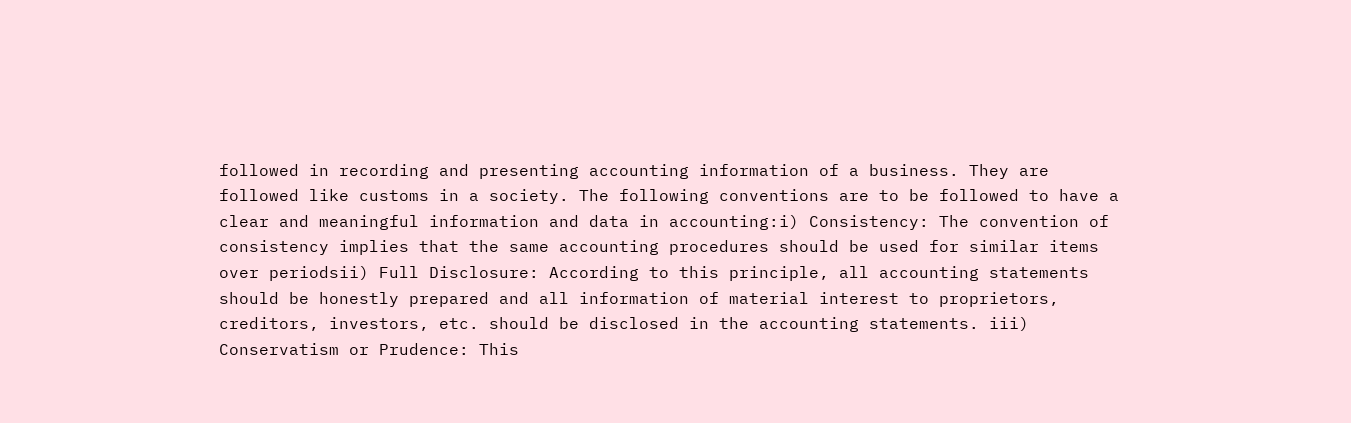followed in recording and presenting accounting information of a business. They are followed like customs in a society. The following conventions are to be followed to have a clear and meaningful information and data in accounting:i) Consistency: The convention of consistency implies that the same accounting procedures should be used for similar items over periodsii) Full Disclosure: According to this principle, all accounting statements should be honestly prepared and all information of material interest to proprietors, creditors, investors, etc. should be disclosed in the accounting statements. iii) Conservatism or Prudence: This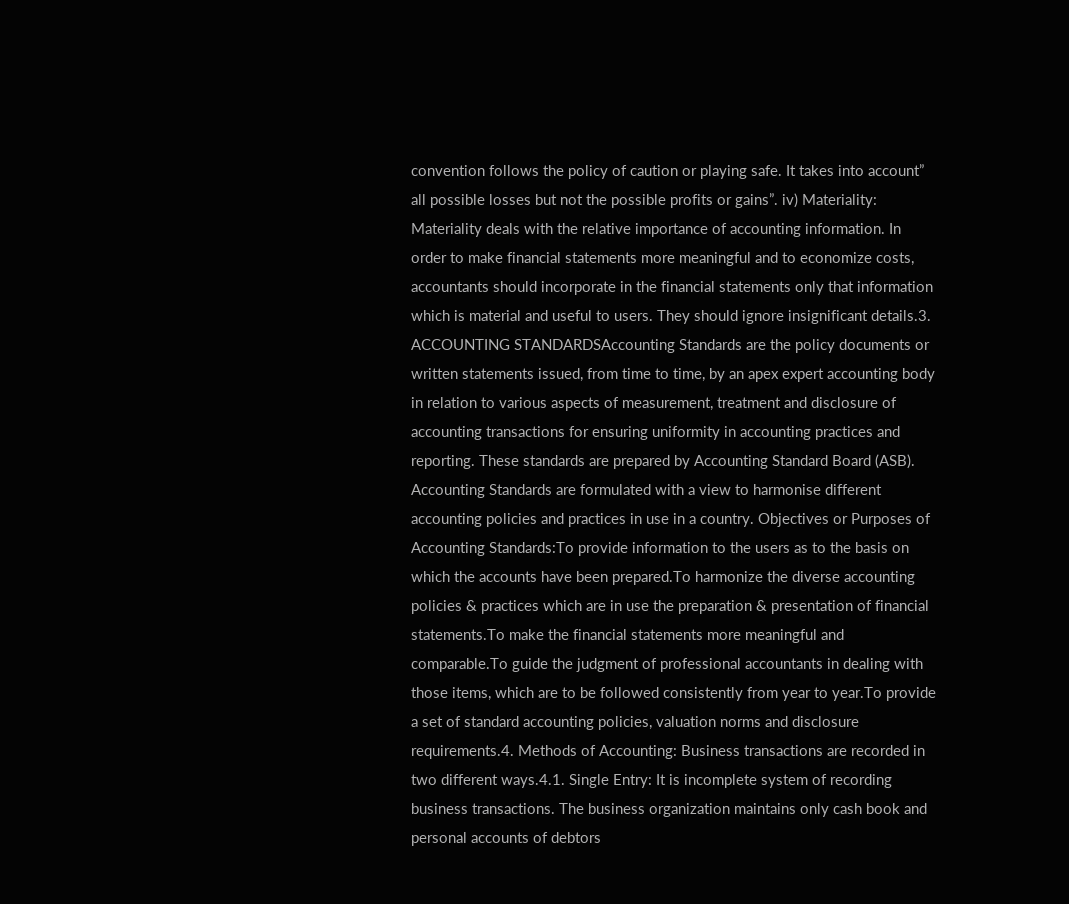convention follows the policy of caution or playing safe. It takes into account” all possible losses but not the possible profits or gains”. iv) Materiality: Materiality deals with the relative importance of accounting information. In order to make financial statements more meaningful and to economize costs, accountants should incorporate in the financial statements only that information which is material and useful to users. They should ignore insignificant details.3. ACCOUNTING STANDARDSAccounting Standards are the policy documents or written statements issued, from time to time, by an apex expert accounting body in relation to various aspects of measurement, treatment and disclosure of accounting transactions for ensuring uniformity in accounting practices and reporting. These standards are prepared by Accounting Standard Board (ASB). Accounting Standards are formulated with a view to harmonise different accounting policies and practices in use in a country. Objectives or Purposes of Accounting Standards:To provide information to the users as to the basis on which the accounts have been prepared.To harmonize the diverse accounting policies & practices which are in use the preparation & presentation of financial statements.To make the financial statements more meaningful and comparable.To guide the judgment of professional accountants in dealing with those items, which are to be followed consistently from year to year.To provide a set of standard accounting policies, valuation norms and disclosure requirements.4. Methods of Accounting: Business transactions are recorded in two different ways.4.1. Single Entry: It is incomplete system of recording business transactions. The business organization maintains only cash book and personal accounts of debtors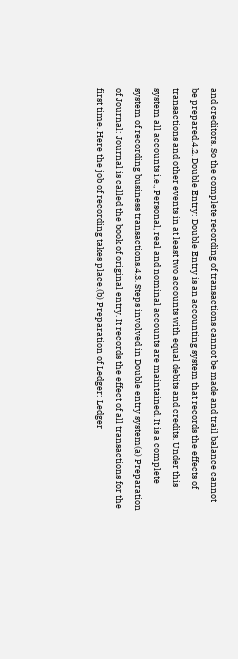and creditors. So the complete recording of transactions cannot be made and trail balance cannot be prepared.4.2. Double Entry: Double Entry is an accounting system that records the effects of transactions and other events in at least two accounts with equal debits and credits. Under this system all accounts i.e., Personal, real and nominal accounts are maintained. It is a complete system of recording business transactions.4.3. Steps involved in Double entry system(a) Preparation of Journal: Journal is called the book of original entry. It records the effect of all transactions for the first time. Here the job of recording takes place.(b) Preparation of Ledger: Ledger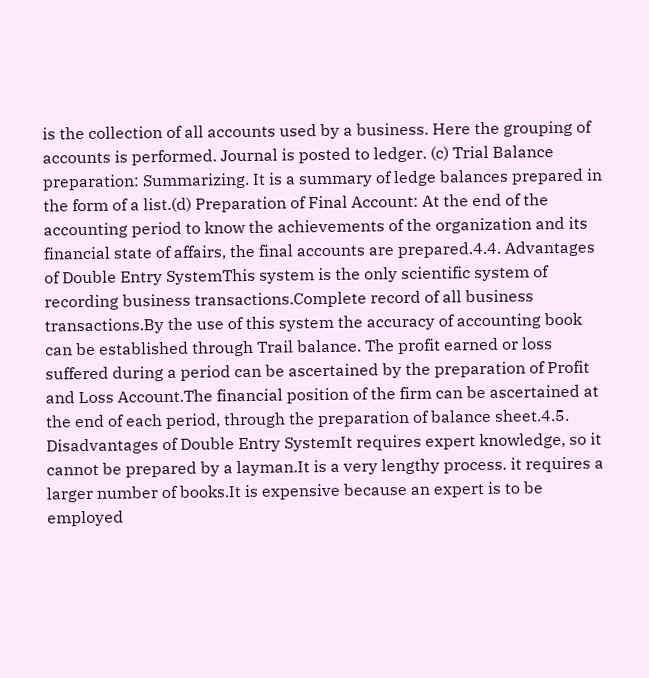is the collection of all accounts used by a business. Here the grouping of accounts is performed. Journal is posted to ledger. (c) Trial Balance preparation: Summarizing. It is a summary of ledge balances prepared in the form of a list.(d) Preparation of Final Account: At the end of the accounting period to know the achievements of the organization and its financial state of affairs, the final accounts are prepared.4.4. Advantages of Double Entry SystemThis system is the only scientific system of recording business transactions.Complete record of all business transactions.By the use of this system the accuracy of accounting book can be established through Trail balance. The profit earned or loss suffered during a period can be ascertained by the preparation of Profit and Loss Account.The financial position of the firm can be ascertained at the end of each period, through the preparation of balance sheet.4.5. Disadvantages of Double Entry SystemIt requires expert knowledge, so it cannot be prepared by a layman.It is a very lengthy process. it requires a larger number of books.It is expensive because an expert is to be employed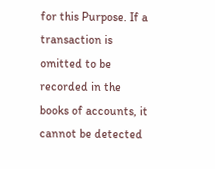for this Purpose. If a transaction is omitted to be recorded in the books of accounts, it cannot be detected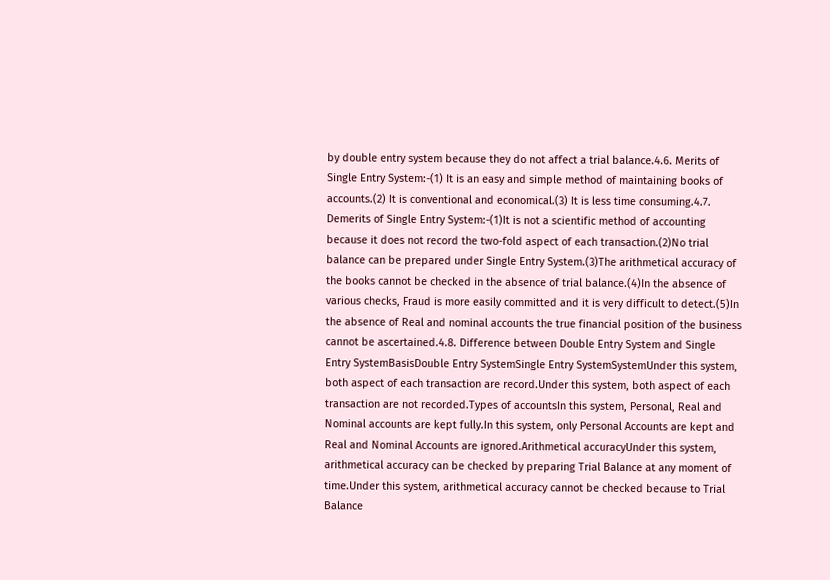by double entry system because they do not affect a trial balance.4.6. Merits of Single Entry System:-(1) It is an easy and simple method of maintaining books of accounts.(2) It is conventional and economical.(3) It is less time consuming.4.7. Demerits of Single Entry System:-(1)It is not a scientific method of accounting because it does not record the two-fold aspect of each transaction.(2)No trial balance can be prepared under Single Entry System.(3)The arithmetical accuracy of the books cannot be checked in the absence of trial balance.(4)In the absence of various checks, Fraud is more easily committed and it is very difficult to detect.(5)In the absence of Real and nominal accounts the true financial position of the business cannot be ascertained.4.8. Difference between Double Entry System and Single Entry SystemBasisDouble Entry SystemSingle Entry SystemSystemUnder this system, both aspect of each transaction are record.Under this system, both aspect of each transaction are not recorded.Types of accountsIn this system, Personal, Real and Nominal accounts are kept fully.In this system, only Personal Accounts are kept and Real and Nominal Accounts are ignored.Arithmetical accuracyUnder this system, arithmetical accuracy can be checked by preparing Trial Balance at any moment of time.Under this system, arithmetical accuracy cannot be checked because to Trial Balance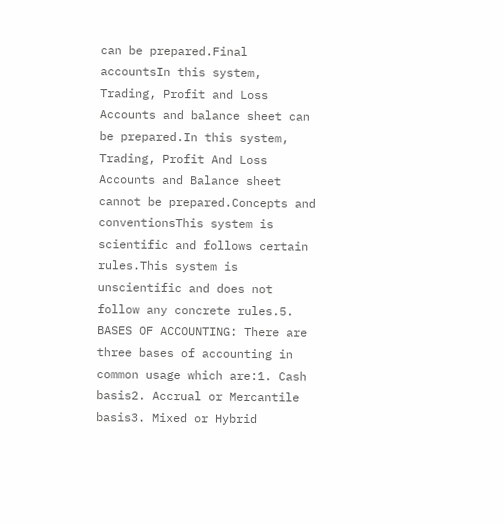can be prepared.Final accountsIn this system, Trading, Profit and Loss Accounts and balance sheet can be prepared.In this system, Trading, Profit And Loss Accounts and Balance sheet cannot be prepared.Concepts and conventionsThis system is scientific and follows certain rules.This system is unscientific and does not follow any concrete rules.5. BASES OF ACCOUNTING: There are three bases of accounting in common usage which are:1. Cash basis2. Accrual or Mercantile basis3. Mixed or Hybrid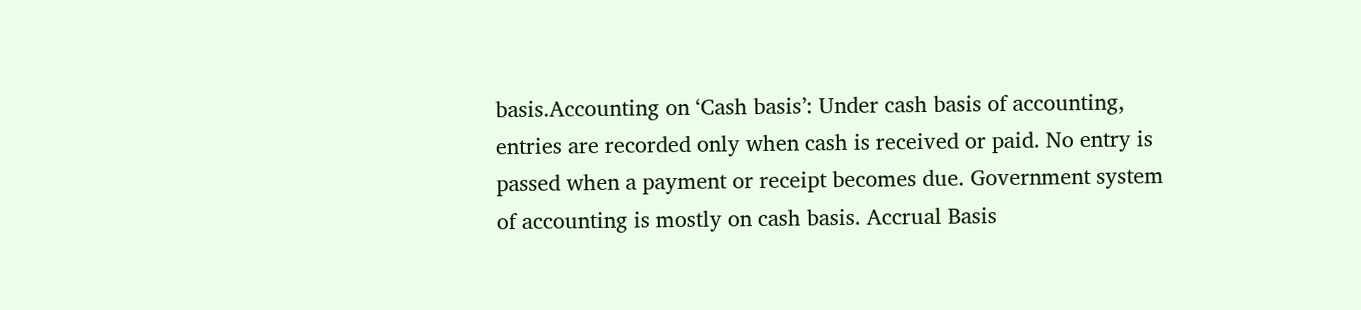basis.Accounting on ‘Cash basis’: Under cash basis of accounting, entries are recorded only when cash is received or paid. No entry is passed when a payment or receipt becomes due. Government system of accounting is mostly on cash basis. Accrual Basis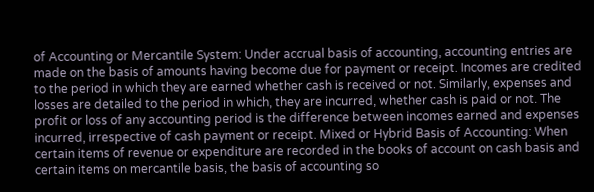of Accounting or Mercantile System: Under accrual basis of accounting, accounting entries are made on the basis of amounts having become due for payment or receipt. Incomes are credited to the period in which they are earned whether cash is received or not. Similarly, expenses and losses are detailed to the period in which, they are incurred, whether cash is paid or not. The profit or loss of any accounting period is the difference between incomes earned and expenses incurred, irrespective of cash payment or receipt. Mixed or Hybrid Basis of Accounting: When certain items of revenue or expenditure are recorded in the books of account on cash basis and certain items on mercantile basis, the basis of accounting so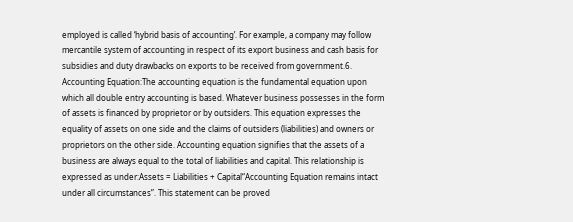employed is called ‘hybrid basis of accounting’. For example, a company may follow mercantile system of accounting in respect of its export business and cash basis for subsidies and duty drawbacks on exports to be received from government.6. Accounting Equation:The accounting equation is the fundamental equation upon which all double entry accounting is based. Whatever business possesses in the form of assets is financed by proprietor or by outsiders. This equation expresses the equality of assets on one side and the claims of outsiders (liabilities) and owners or proprietors on the other side. Accounting equation signifies that the assets of a business are always equal to the total of liabilities and capital. This relationship is expressed as under:Assets = Liabilities + Capital“Accounting Equation remains intact under all circumstances”. This statement can be proved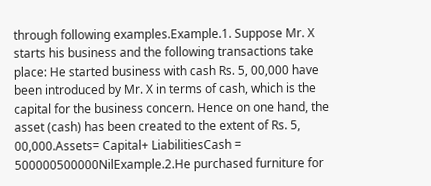through following examples.Example.1. Suppose Mr. X starts his business and the following transactions take place: He started business with cash Rs. 5, 00,000 have been introduced by Mr. X in terms of cash, which is the capital for the business concern. Hence on one hand, the asset (cash) has been created to the extent of Rs. 5, 00,000.Assets= Capital+ LiabilitiesCash = 500000500000NilExample.2.He purchased furniture for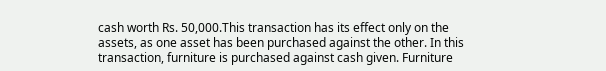cash worth Rs. 50,000.This transaction has its effect only on the assets, as one asset has been purchased against the other. In this transaction, furniture is purchased against cash given. Furniture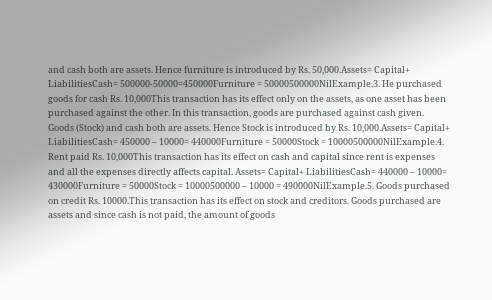and cash both are assets. Hence furniture is introduced by Rs. 50,000.Assets= Capital+ LiabilitiesCash= 500000-50000=450000Furniture = 50000500000NilExample.3. He purchased goods for cash Rs. 10,000This transaction has its effect only on the assets, as one asset has been purchased against the other. In this transaction, goods are purchased against cash given. Goods (Stock) and cash both are assets. Hence Stock is introduced by Rs. 10,000.Assets= Capital+ LiabilitiesCash= 450000 – 10000= 440000Furniture = 50000Stock = 10000500000NilExample.4. Rent paid Rs. 10,000This transaction has its effect on cash and capital since rent is expenses and all the expenses directly affects capital. Assets= Capital+ LiabilitiesCash= 440000 – 10000= 430000Furniture = 50000Stock = 10000500000 – 10000 = 490000NilExample.5. Goods purchased on credit Rs. 10000.This transaction has its effect on stock and creditors. Goods purchased are assets and since cash is not paid, the amount of goods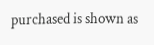purchased is shown as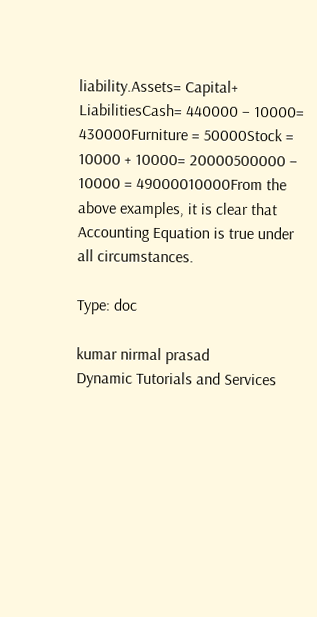liability.Assets= Capital+ LiabilitiesCash= 440000 – 10000= 430000Furniture = 50000Stock = 10000 + 10000= 20000500000 – 10000 = 49000010000From the above examples, it is clear that Accounting Equation is true under all circumstances.

Type: doc

kumar nirmal prasad
Dynamic Tutorials and Services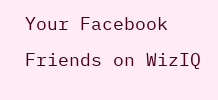Your Facebook Friends on WizIQ